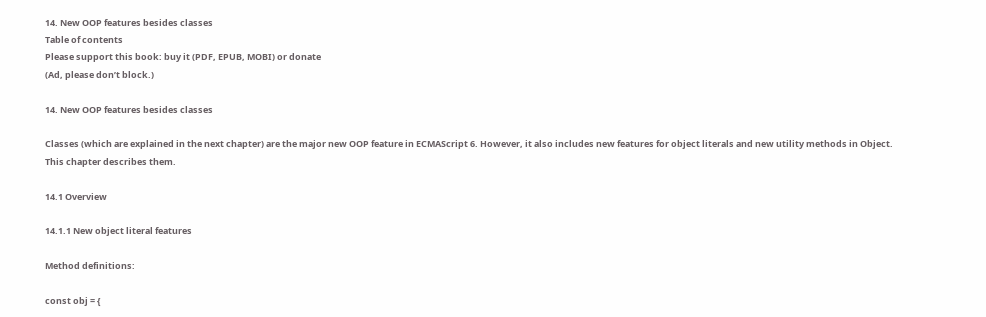14. New OOP features besides classes
Table of contents
Please support this book: buy it (PDF, EPUB, MOBI) or donate
(Ad, please don’t block.)

14. New OOP features besides classes

Classes (which are explained in the next chapter) are the major new OOP feature in ECMAScript 6. However, it also includes new features for object literals and new utility methods in Object. This chapter describes them.

14.1 Overview

14.1.1 New object literal features

Method definitions:

const obj = {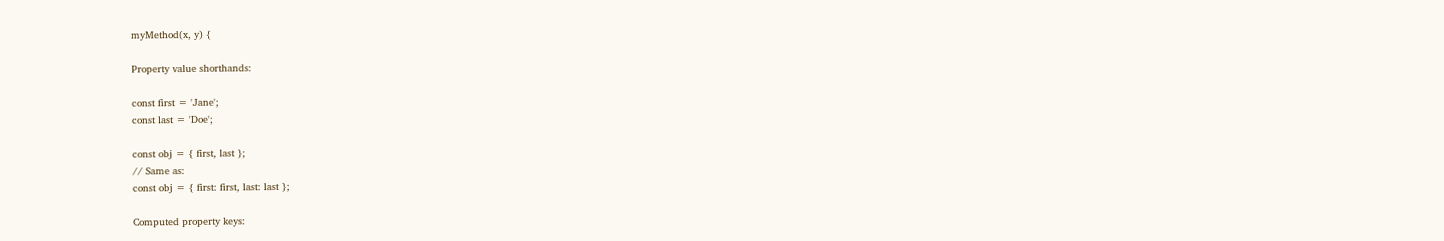myMethod(x, y) {

Property value shorthands:

const first = 'Jane';
const last = 'Doe';

const obj = { first, last };
// Same as:
const obj = { first: first, last: last };

Computed property keys: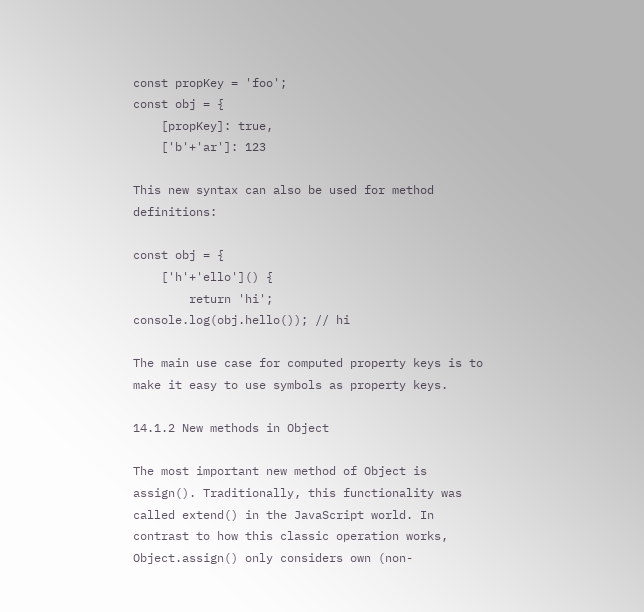const propKey = 'foo';
const obj = {
    [propKey]: true,
    ['b'+'ar']: 123

This new syntax can also be used for method definitions:

const obj = {
    ['h'+'ello']() {
        return 'hi';
console.log(obj.hello()); // hi

The main use case for computed property keys is to make it easy to use symbols as property keys.

14.1.2 New methods in Object

The most important new method of Object is assign(). Traditionally, this functionality was called extend() in the JavaScript world. In contrast to how this classic operation works, Object.assign() only considers own (non-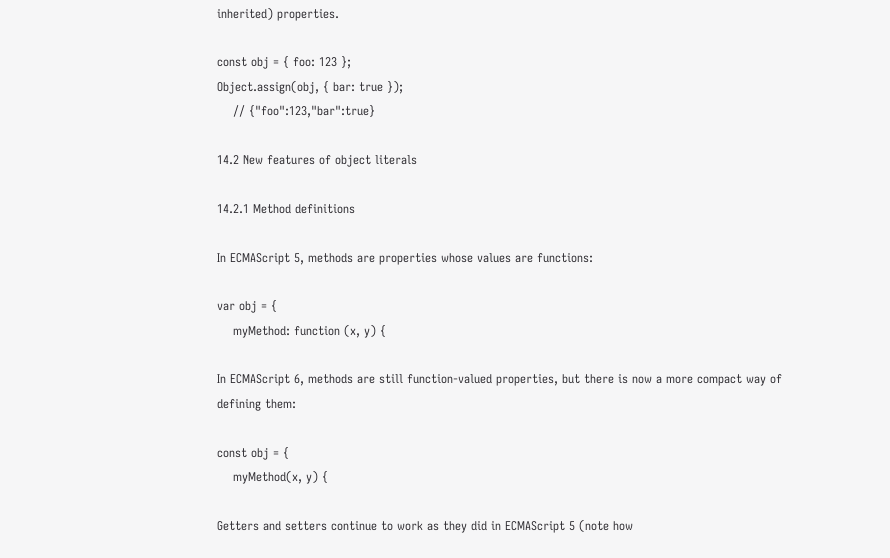inherited) properties.

const obj = { foo: 123 };
Object.assign(obj, { bar: true });
    // {"foo":123,"bar":true}

14.2 New features of object literals

14.2.1 Method definitions

In ECMAScript 5, methods are properties whose values are functions:

var obj = {
    myMethod: function (x, y) {

In ECMAScript 6, methods are still function-valued properties, but there is now a more compact way of defining them:

const obj = {
    myMethod(x, y) {

Getters and setters continue to work as they did in ECMAScript 5 (note how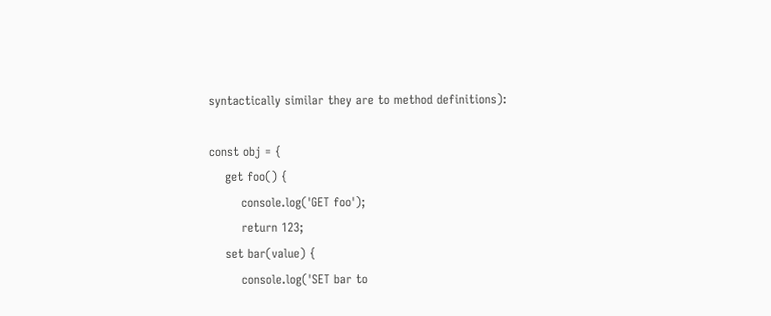syntactically similar they are to method definitions):

const obj = {
    get foo() {
        console.log('GET foo');
        return 123;
    set bar(value) {
        console.log('SET bar to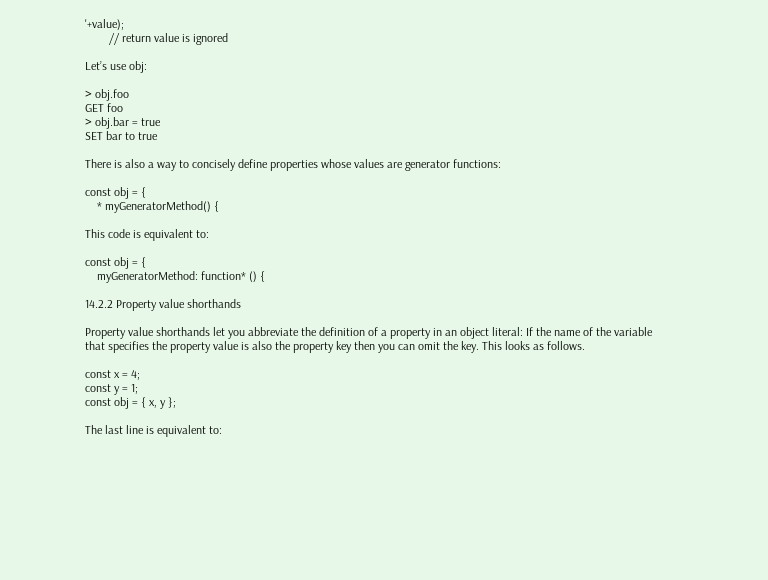'+value);
        // return value is ignored

Let’s use obj:

> obj.foo
GET foo
> obj.bar = true
SET bar to true

There is also a way to concisely define properties whose values are generator functions:

const obj = {
    * myGeneratorMethod() {

This code is equivalent to:

const obj = {
    myGeneratorMethod: function* () {

14.2.2 Property value shorthands

Property value shorthands let you abbreviate the definition of a property in an object literal: If the name of the variable that specifies the property value is also the property key then you can omit the key. This looks as follows.

const x = 4;
const y = 1;
const obj = { x, y };

The last line is equivalent to: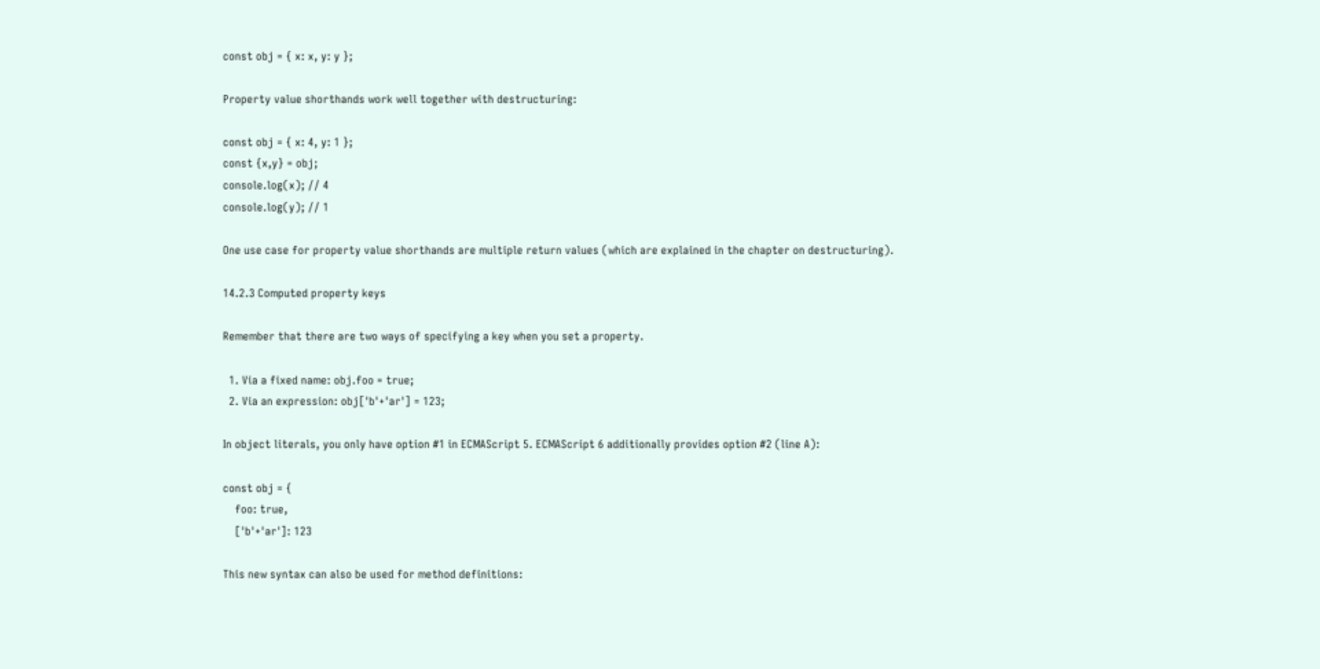const obj = { x: x, y: y };

Property value shorthands work well together with destructuring:

const obj = { x: 4, y: 1 };
const {x,y} = obj;
console.log(x); // 4
console.log(y); // 1

One use case for property value shorthands are multiple return values (which are explained in the chapter on destructuring).

14.2.3 Computed property keys

Remember that there are two ways of specifying a key when you set a property.

  1. Via a fixed name: obj.foo = true;
  2. Via an expression: obj['b'+'ar'] = 123;

In object literals, you only have option #1 in ECMAScript 5. ECMAScript 6 additionally provides option #2 (line A):

const obj = {
    foo: true,
    ['b'+'ar']: 123

This new syntax can also be used for method definitions: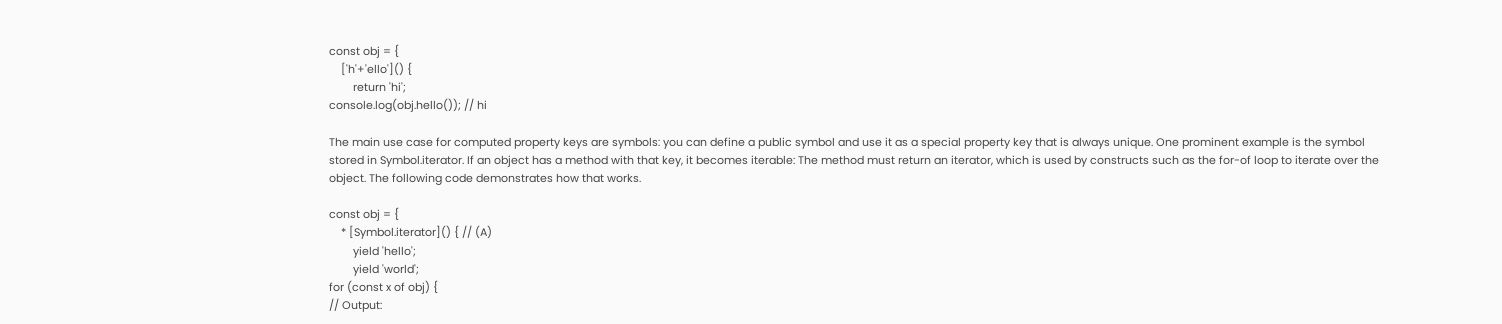const obj = {
    ['h'+'ello']() {
        return 'hi';
console.log(obj.hello()); // hi

The main use case for computed property keys are symbols: you can define a public symbol and use it as a special property key that is always unique. One prominent example is the symbol stored in Symbol.iterator. If an object has a method with that key, it becomes iterable: The method must return an iterator, which is used by constructs such as the for-of loop to iterate over the object. The following code demonstrates how that works.

const obj = {
    * [Symbol.iterator]() { // (A)
        yield 'hello';
        yield 'world';
for (const x of obj) {
// Output: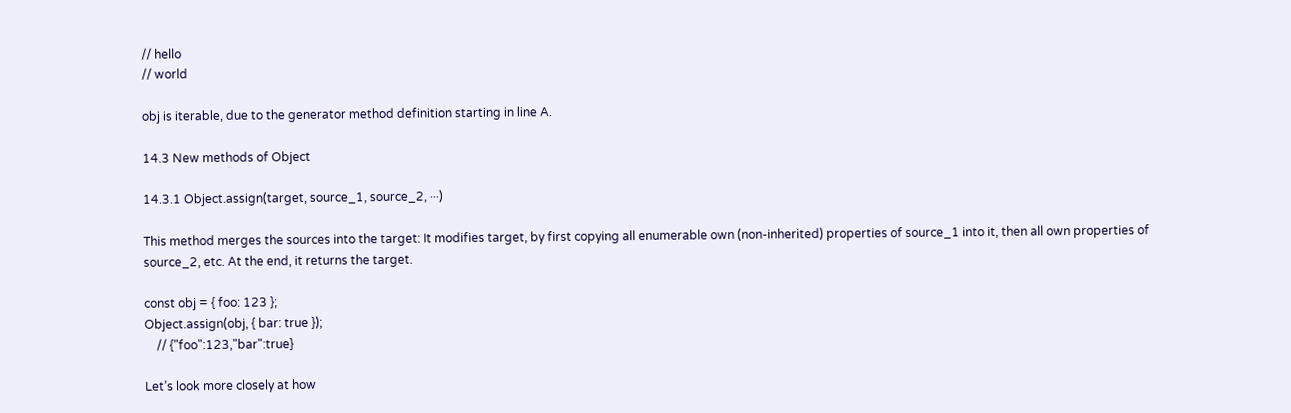// hello
// world

obj is iterable, due to the generator method definition starting in line A.

14.3 New methods of Object

14.3.1 Object.assign(target, source_1, source_2, ···)

This method merges the sources into the target: It modifies target, by first copying all enumerable own (non-inherited) properties of source_1 into it, then all own properties of source_2, etc. At the end, it returns the target.

const obj = { foo: 123 };
Object.assign(obj, { bar: true });
    // {"foo":123,"bar":true}

Let’s look more closely at how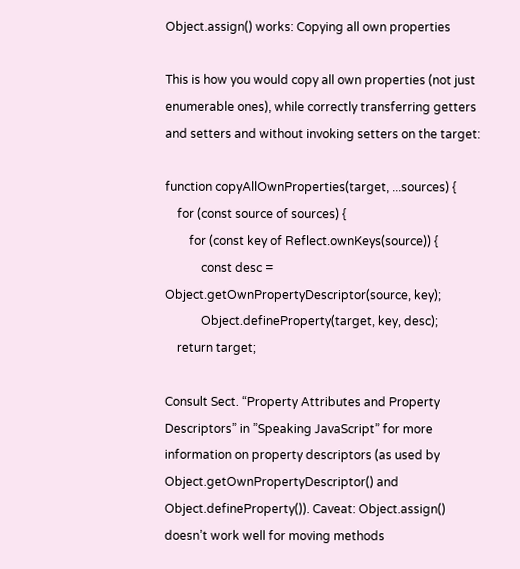Object.assign() works: Copying all own properties

This is how you would copy all own properties (not just enumerable ones), while correctly transferring getters and setters and without invoking setters on the target:

function copyAllOwnProperties(target, ...sources) {
    for (const source of sources) {
        for (const key of Reflect.ownKeys(source)) {
            const desc = Object.getOwnPropertyDescriptor(source, key);
            Object.defineProperty(target, key, desc);
    return target;

Consult Sect. “Property Attributes and Property Descriptors” in ”Speaking JavaScript” for more information on property descriptors (as used by Object.getOwnPropertyDescriptor() and Object.defineProperty()). Caveat: Object.assign() doesn’t work well for moving methods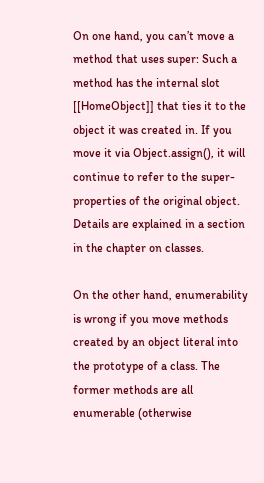On one hand, you can’t move a method that uses super: Such a method has the internal slot [[HomeObject]] that ties it to the object it was created in. If you move it via Object.assign(), it will continue to refer to the super-properties of the original object. Details are explained in a section in the chapter on classes.

On the other hand, enumerability is wrong if you move methods created by an object literal into the prototype of a class. The former methods are all enumerable (otherwise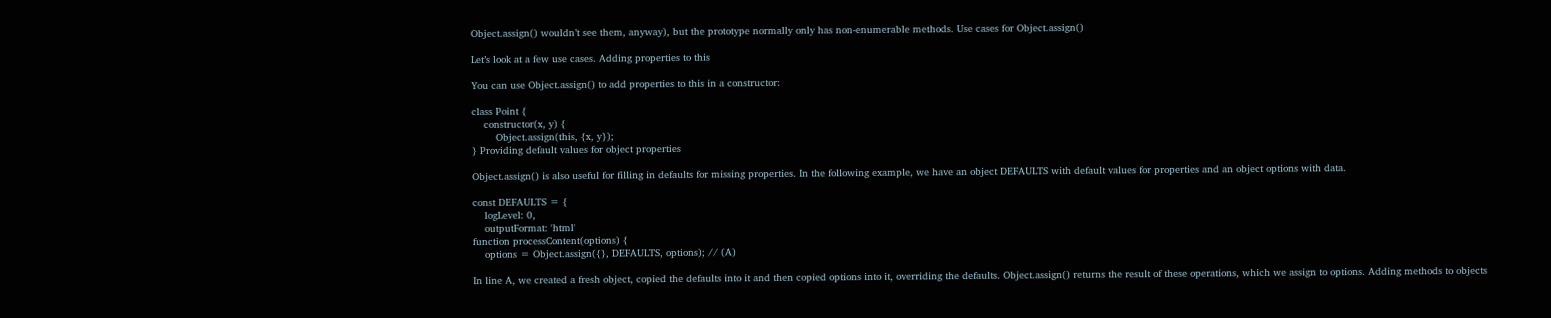Object.assign() wouldn’t see them, anyway), but the prototype normally only has non-enumerable methods. Use cases for Object.assign()

Let’s look at a few use cases. Adding properties to this

You can use Object.assign() to add properties to this in a constructor:

class Point {
    constructor(x, y) {
        Object.assign(this, {x, y});
} Providing default values for object properties

Object.assign() is also useful for filling in defaults for missing properties. In the following example, we have an object DEFAULTS with default values for properties and an object options with data.

const DEFAULTS = {
    logLevel: 0,
    outputFormat: 'html'
function processContent(options) {
    options = Object.assign({}, DEFAULTS, options); // (A)

In line A, we created a fresh object, copied the defaults into it and then copied options into it, overriding the defaults. Object.assign() returns the result of these operations, which we assign to options. Adding methods to objects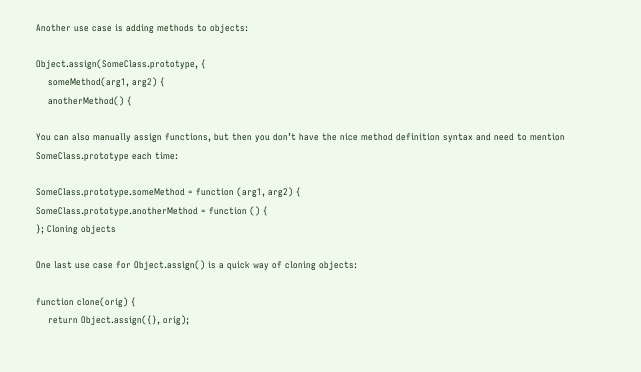Another use case is adding methods to objects:

Object.assign(SomeClass.prototype, {
    someMethod(arg1, arg2) {
    anotherMethod() {

You can also manually assign functions, but then you don’t have the nice method definition syntax and need to mention SomeClass.prototype each time:

SomeClass.prototype.someMethod = function (arg1, arg2) {
SomeClass.prototype.anotherMethod = function () {
}; Cloning objects

One last use case for Object.assign() is a quick way of cloning objects:

function clone(orig) {
    return Object.assign({}, orig);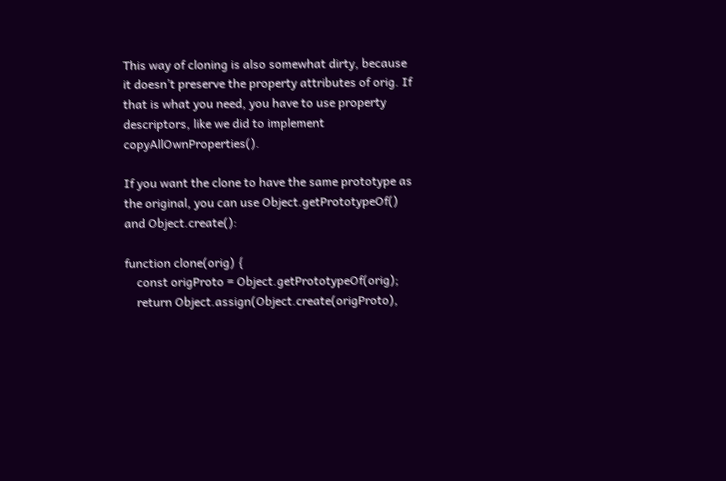This way of cloning is also somewhat dirty, because it doesn’t preserve the property attributes of orig. If that is what you need, you have to use property descriptors, like we did to implement copyAllOwnProperties().

If you want the clone to have the same prototype as the original, you can use Object.getPrototypeOf() and Object.create():

function clone(orig) {
    const origProto = Object.getPrototypeOf(orig);
    return Object.assign(Object.create(origProto),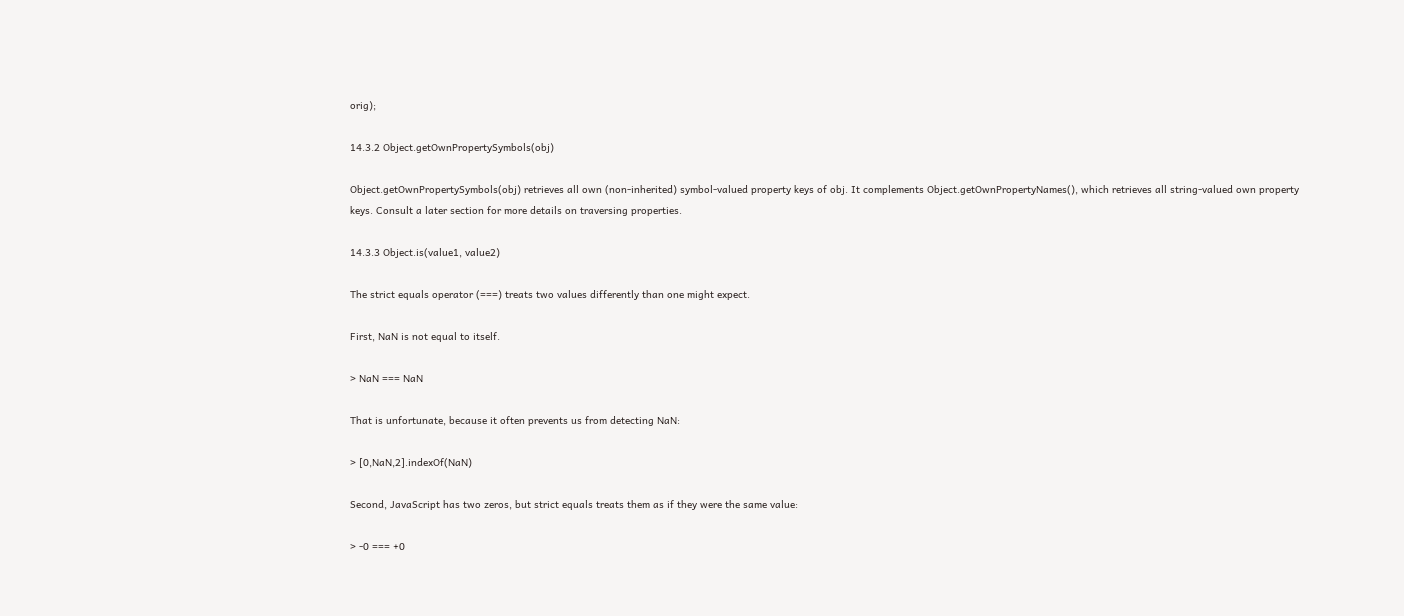orig);

14.3.2 Object.getOwnPropertySymbols(obj)

Object.getOwnPropertySymbols(obj) retrieves all own (non-inherited) symbol-valued property keys of obj. It complements Object.getOwnPropertyNames(), which retrieves all string-valued own property keys. Consult a later section for more details on traversing properties.

14.3.3 Object.is(value1, value2)

The strict equals operator (===) treats two values differently than one might expect.

First, NaN is not equal to itself.

> NaN === NaN

That is unfortunate, because it often prevents us from detecting NaN:

> [0,NaN,2].indexOf(NaN)

Second, JavaScript has two zeros, but strict equals treats them as if they were the same value:

> -0 === +0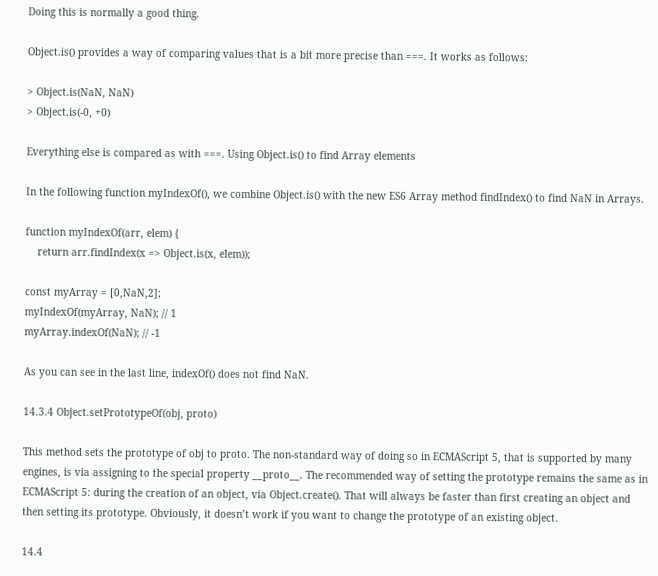Doing this is normally a good thing.

Object.is() provides a way of comparing values that is a bit more precise than ===. It works as follows:

> Object.is(NaN, NaN)
> Object.is(-0, +0)

Everything else is compared as with ===. Using Object.is() to find Array elements

In the following function myIndexOf(), we combine Object.is() with the new ES6 Array method findIndex() to find NaN in Arrays.

function myIndexOf(arr, elem) {
    return arr.findIndex(x => Object.is(x, elem));

const myArray = [0,NaN,2];
myIndexOf(myArray, NaN); // 1
myArray.indexOf(NaN); // -1

As you can see in the last line, indexOf() does not find NaN.

14.3.4 Object.setPrototypeOf(obj, proto)

This method sets the prototype of obj to proto. The non-standard way of doing so in ECMAScript 5, that is supported by many engines, is via assigning to the special property __proto__. The recommended way of setting the prototype remains the same as in ECMAScript 5: during the creation of an object, via Object.create(). That will always be faster than first creating an object and then setting its prototype. Obviously, it doesn’t work if you want to change the prototype of an existing object.

14.4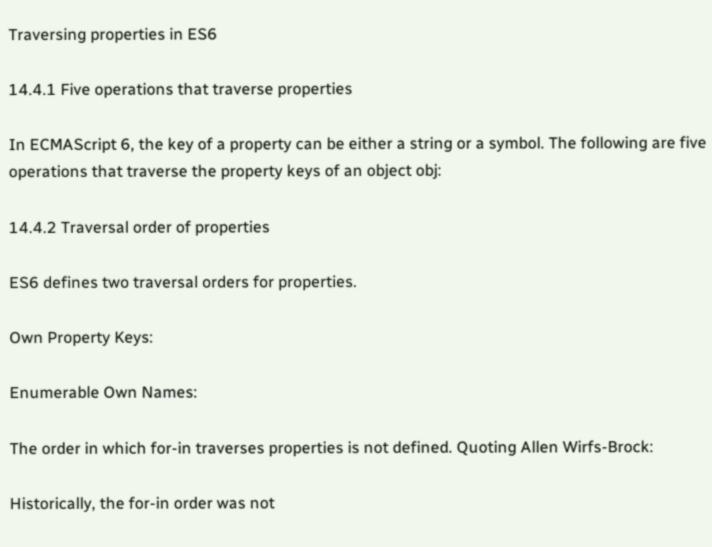Traversing properties in ES6

14.4.1 Five operations that traverse properties

In ECMAScript 6, the key of a property can be either a string or a symbol. The following are five operations that traverse the property keys of an object obj:

14.4.2 Traversal order of properties

ES6 defines two traversal orders for properties.

Own Property Keys:

Enumerable Own Names:

The order in which for-in traverses properties is not defined. Quoting Allen Wirfs-Brock:

Historically, the for-in order was not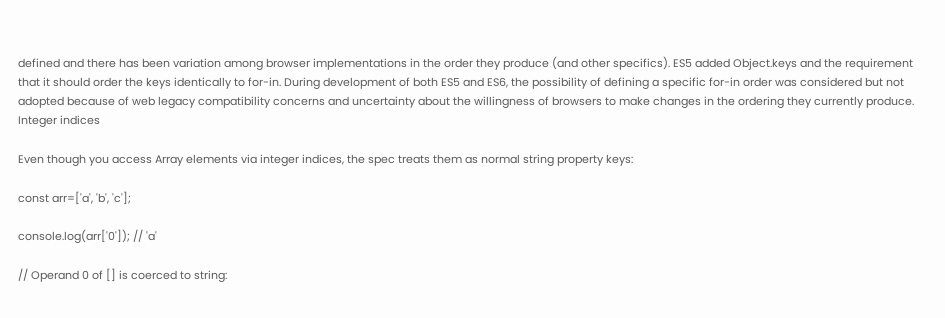defined and there has been variation among browser implementations in the order they produce (and other specifics). ES5 added Object.keys and the requirement that it should order the keys identically to for-in. During development of both ES5 and ES6, the possibility of defining a specific for-in order was considered but not adopted because of web legacy compatibility concerns and uncertainty about the willingness of browsers to make changes in the ordering they currently produce. Integer indices

Even though you access Array elements via integer indices, the spec treats them as normal string property keys:

const arr=['a', 'b', 'c'];

console.log(arr['0']); // 'a'

// Operand 0 of [] is coerced to string: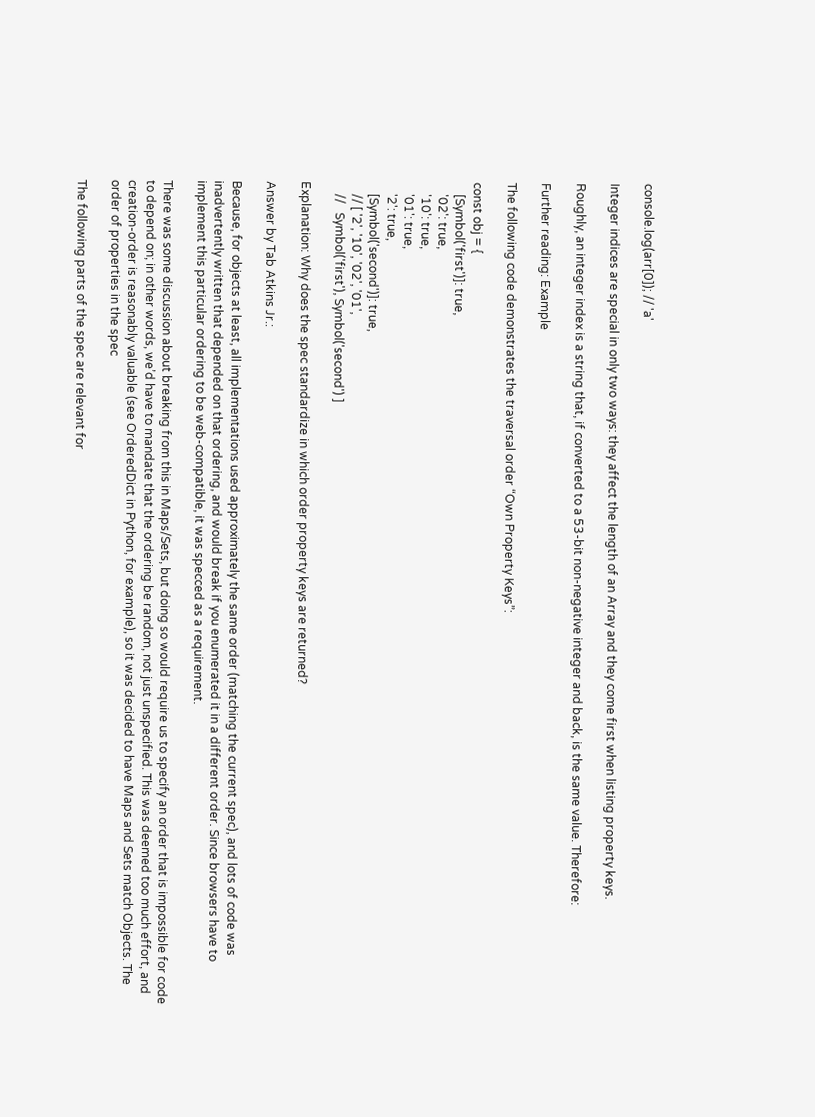console.log(arr[0]); // 'a'

Integer indices are special in only two ways: they affect the length of an Array and they come first when listing property keys.

Roughly, an integer index is a string that, if converted to a 53-bit non-negative integer and back, is the same value. Therefore:

Further reading: Example

The following code demonstrates the traversal order “Own Property Keys”:

const obj = {
    [Symbol('first')]: true,
    '02': true,
    '10': true,
    '01': true,
    '2': true,
    [Symbol('second')]: true,
    // [ '2', '10', '02', '01',
    //   Symbol('first'), Symbol('second') ]

Explanation: Why does the spec standardize in which order property keys are returned?

Answer by Tab Atkins Jr.:

Because, for objects at least, all implementations used approximately the same order (matching the current spec), and lots of code was inadvertently written that depended on that ordering, and would break if you enumerated it in a different order. Since browsers have to implement this particular ordering to be web-compatible, it was specced as a requirement.

There was some discussion about breaking from this in Maps/Sets, but doing so would require us to specify an order that is impossible for code to depend on; in other words, we’d have to mandate that the ordering be random, not just unspecified. This was deemed too much effort, and creation-order is reasonably valuable (see OrderedDict in Python, for example), so it was decided to have Maps and Sets match Objects. The order of properties in the spec

The following parts of the spec are relevant for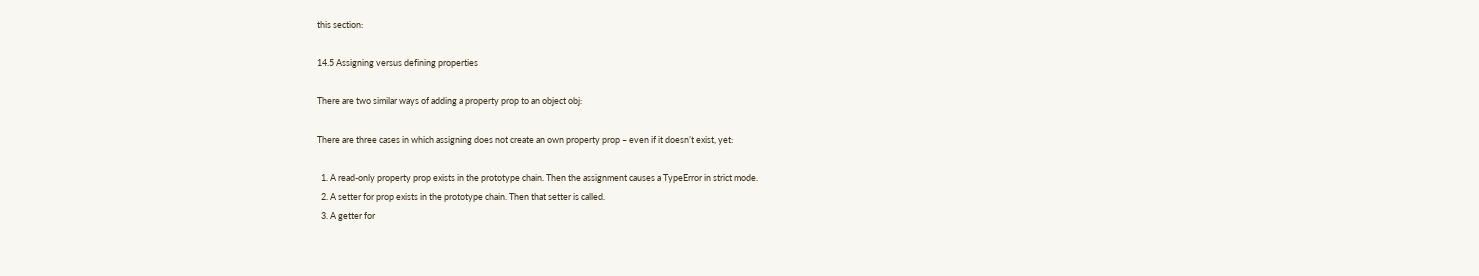this section:

14.5 Assigning versus defining properties

There are two similar ways of adding a property prop to an object obj:

There are three cases in which assigning does not create an own property prop – even if it doesn’t exist, yet:

  1. A read-only property prop exists in the prototype chain. Then the assignment causes a TypeError in strict mode.
  2. A setter for prop exists in the prototype chain. Then that setter is called.
  3. A getter for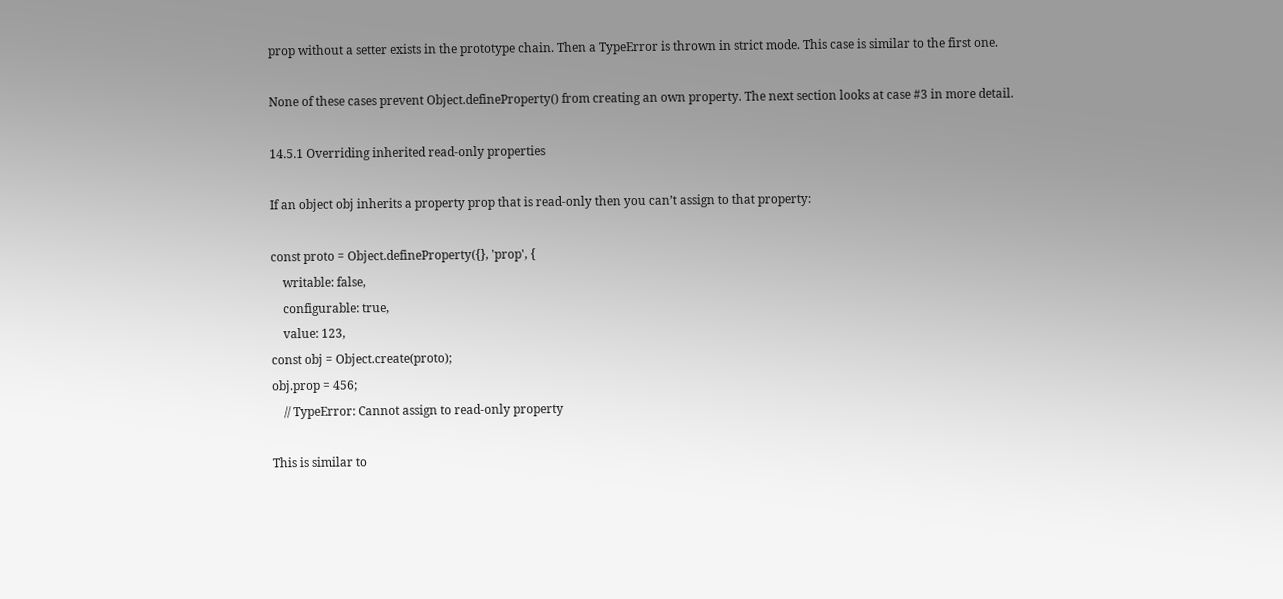prop without a setter exists in the prototype chain. Then a TypeError is thrown in strict mode. This case is similar to the first one.

None of these cases prevent Object.defineProperty() from creating an own property. The next section looks at case #3 in more detail.

14.5.1 Overriding inherited read-only properties

If an object obj inherits a property prop that is read-only then you can’t assign to that property:

const proto = Object.defineProperty({}, 'prop', {
    writable: false,
    configurable: true,
    value: 123,
const obj = Object.create(proto);
obj.prop = 456;
    // TypeError: Cannot assign to read-only property

This is similar to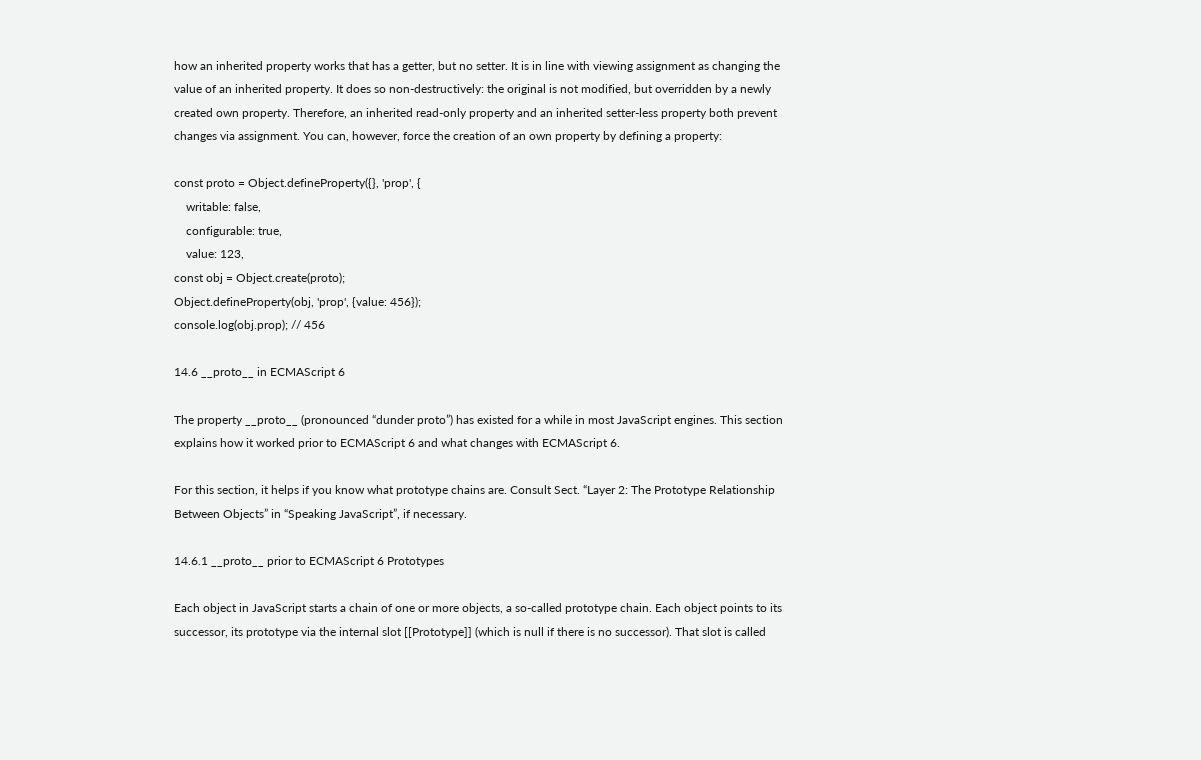how an inherited property works that has a getter, but no setter. It is in line with viewing assignment as changing the value of an inherited property. It does so non-destructively: the original is not modified, but overridden by a newly created own property. Therefore, an inherited read-only property and an inherited setter-less property both prevent changes via assignment. You can, however, force the creation of an own property by defining a property:

const proto = Object.defineProperty({}, 'prop', {
    writable: false,
    configurable: true,
    value: 123,
const obj = Object.create(proto);
Object.defineProperty(obj, 'prop', {value: 456});
console.log(obj.prop); // 456

14.6 __proto__ in ECMAScript 6

The property __proto__ (pronounced “dunder proto”) has existed for a while in most JavaScript engines. This section explains how it worked prior to ECMAScript 6 and what changes with ECMAScript 6.

For this section, it helps if you know what prototype chains are. Consult Sect. “Layer 2: The Prototype Relationship Between Objects” in “Speaking JavaScript”, if necessary.

14.6.1 __proto__ prior to ECMAScript 6 Prototypes

Each object in JavaScript starts a chain of one or more objects, a so-called prototype chain. Each object points to its successor, its prototype via the internal slot [[Prototype]] (which is null if there is no successor). That slot is called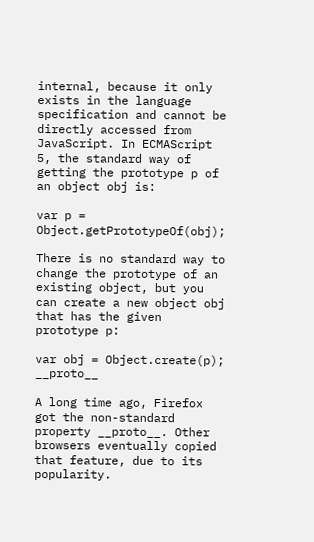internal, because it only exists in the language specification and cannot be directly accessed from JavaScript. In ECMAScript 5, the standard way of getting the prototype p of an object obj is:

var p = Object.getPrototypeOf(obj);

There is no standard way to change the prototype of an existing object, but you can create a new object obj that has the given prototype p:

var obj = Object.create(p); __proto__

A long time ago, Firefox got the non-standard property __proto__. Other browsers eventually copied that feature, due to its popularity.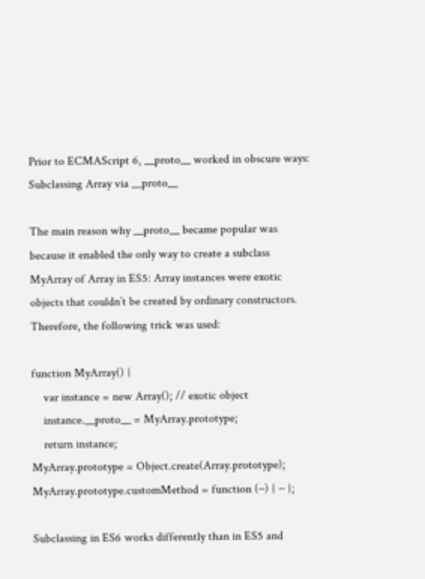Prior to ECMAScript 6, __proto__ worked in obscure ways: Subclassing Array via __proto__

The main reason why __proto__ became popular was because it enabled the only way to create a subclass MyArray of Array in ES5: Array instances were exotic objects that couldn’t be created by ordinary constructors. Therefore, the following trick was used:

function MyArray() {
    var instance = new Array(); // exotic object
    instance.__proto__ = MyArray.prototype;
    return instance;
MyArray.prototype = Object.create(Array.prototype);
MyArray.prototype.customMethod = function (···) { ··· };

Subclassing in ES6 works differently than in ES5 and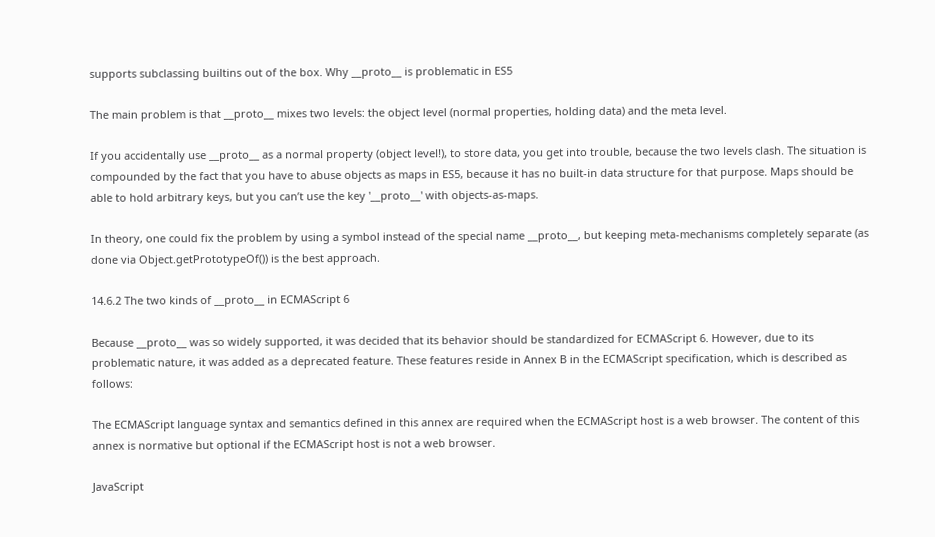supports subclassing builtins out of the box. Why __proto__ is problematic in ES5

The main problem is that __proto__ mixes two levels: the object level (normal properties, holding data) and the meta level.

If you accidentally use __proto__ as a normal property (object level!), to store data, you get into trouble, because the two levels clash. The situation is compounded by the fact that you have to abuse objects as maps in ES5, because it has no built-in data structure for that purpose. Maps should be able to hold arbitrary keys, but you can’t use the key '__proto__' with objects-as-maps.

In theory, one could fix the problem by using a symbol instead of the special name __proto__, but keeping meta-mechanisms completely separate (as done via Object.getPrototypeOf()) is the best approach.

14.6.2 The two kinds of __proto__ in ECMAScript 6

Because __proto__ was so widely supported, it was decided that its behavior should be standardized for ECMAScript 6. However, due to its problematic nature, it was added as a deprecated feature. These features reside in Annex B in the ECMAScript specification, which is described as follows:

The ECMAScript language syntax and semantics defined in this annex are required when the ECMAScript host is a web browser. The content of this annex is normative but optional if the ECMAScript host is not a web browser.

JavaScript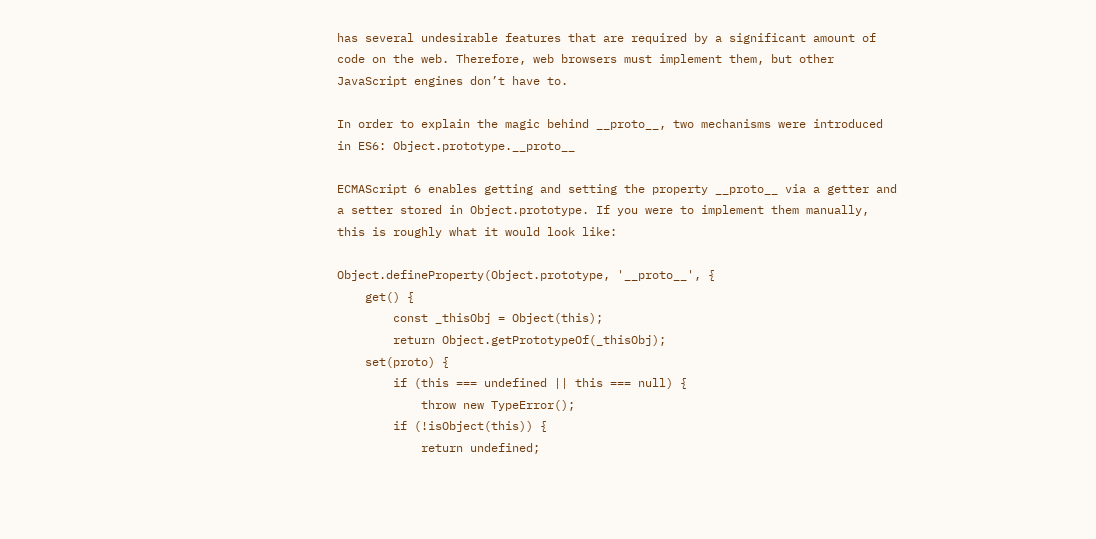has several undesirable features that are required by a significant amount of code on the web. Therefore, web browsers must implement them, but other JavaScript engines don’t have to.

In order to explain the magic behind __proto__, two mechanisms were introduced in ES6: Object.prototype.__proto__

ECMAScript 6 enables getting and setting the property __proto__ via a getter and a setter stored in Object.prototype. If you were to implement them manually, this is roughly what it would look like:

Object.defineProperty(Object.prototype, '__proto__', {
    get() {
        const _thisObj = Object(this);
        return Object.getPrototypeOf(_thisObj);
    set(proto) {
        if (this === undefined || this === null) {
            throw new TypeError();
        if (!isObject(this)) {
            return undefined;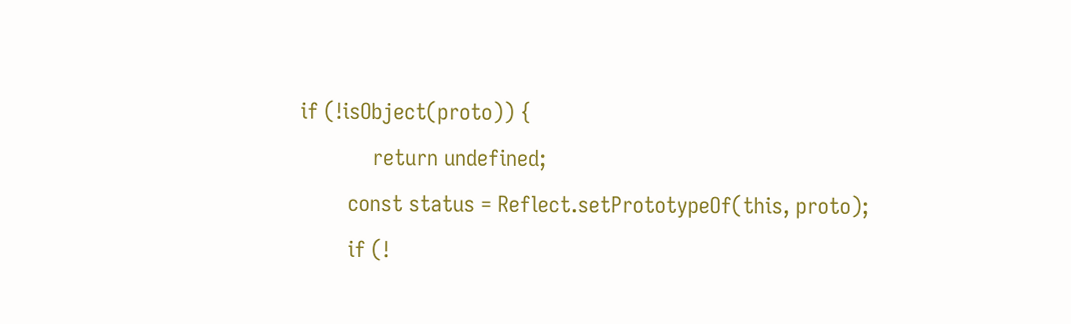if (!isObject(proto)) {
            return undefined;
        const status = Reflect.setPrototypeOf(this, proto);
        if (!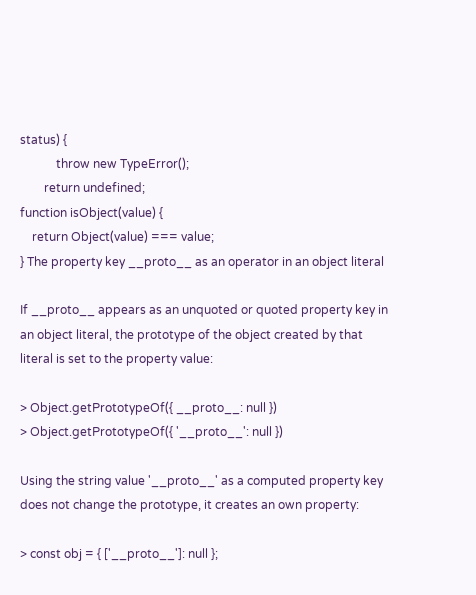status) {
            throw new TypeError();
        return undefined;
function isObject(value) {
    return Object(value) === value;
} The property key __proto__ as an operator in an object literal

If __proto__ appears as an unquoted or quoted property key in an object literal, the prototype of the object created by that literal is set to the property value:

> Object.getPrototypeOf({ __proto__: null })
> Object.getPrototypeOf({ '__proto__': null })

Using the string value '__proto__' as a computed property key does not change the prototype, it creates an own property:

> const obj = { ['__proto__']: null };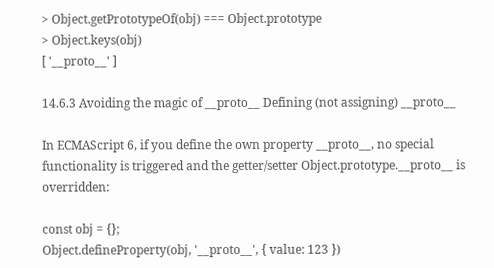> Object.getPrototypeOf(obj) === Object.prototype
> Object.keys(obj)
[ '__proto__' ]

14.6.3 Avoiding the magic of __proto__ Defining (not assigning) __proto__

In ECMAScript 6, if you define the own property __proto__, no special functionality is triggered and the getter/setter Object.prototype.__proto__ is overridden:

const obj = {};
Object.defineProperty(obj, '__proto__', { value: 123 })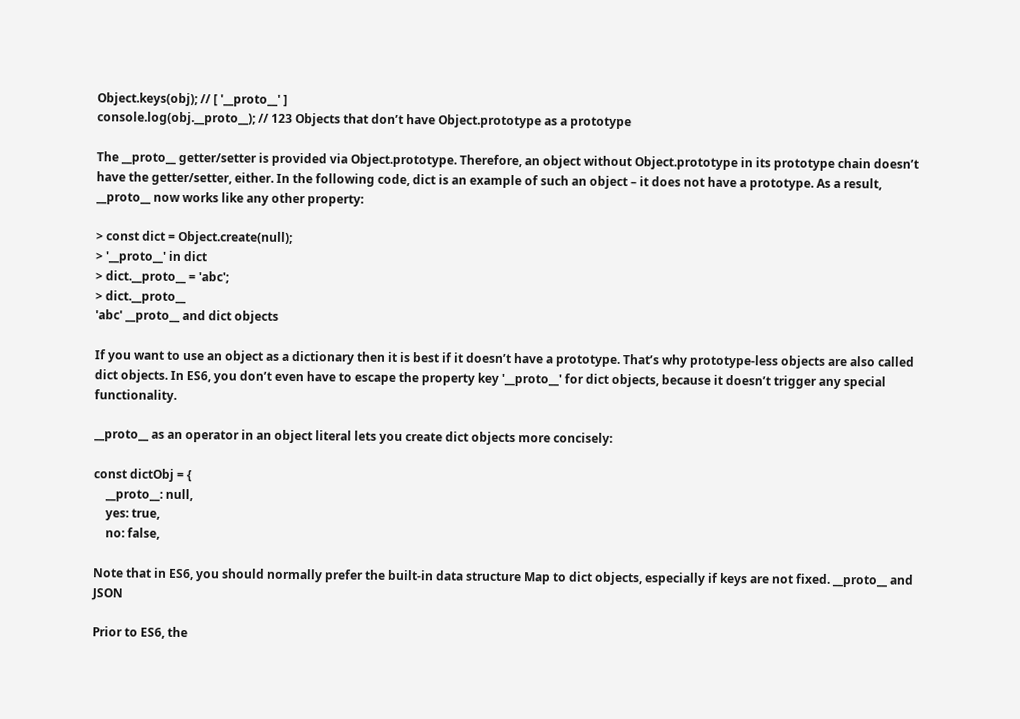Object.keys(obj); // [ '__proto__' ]
console.log(obj.__proto__); // 123 Objects that don’t have Object.prototype as a prototype

The __proto__ getter/setter is provided via Object.prototype. Therefore, an object without Object.prototype in its prototype chain doesn’t have the getter/setter, either. In the following code, dict is an example of such an object – it does not have a prototype. As a result, __proto__ now works like any other property:

> const dict = Object.create(null);
> '__proto__' in dict
> dict.__proto__ = 'abc';
> dict.__proto__
'abc' __proto__ and dict objects

If you want to use an object as a dictionary then it is best if it doesn’t have a prototype. That’s why prototype-less objects are also called dict objects. In ES6, you don’t even have to escape the property key '__proto__' for dict objects, because it doesn’t trigger any special functionality.

__proto__ as an operator in an object literal lets you create dict objects more concisely:

const dictObj = {
    __proto__: null,
    yes: true,
    no: false,

Note that in ES6, you should normally prefer the built-in data structure Map to dict objects, especially if keys are not fixed. __proto__ and JSON

Prior to ES6, the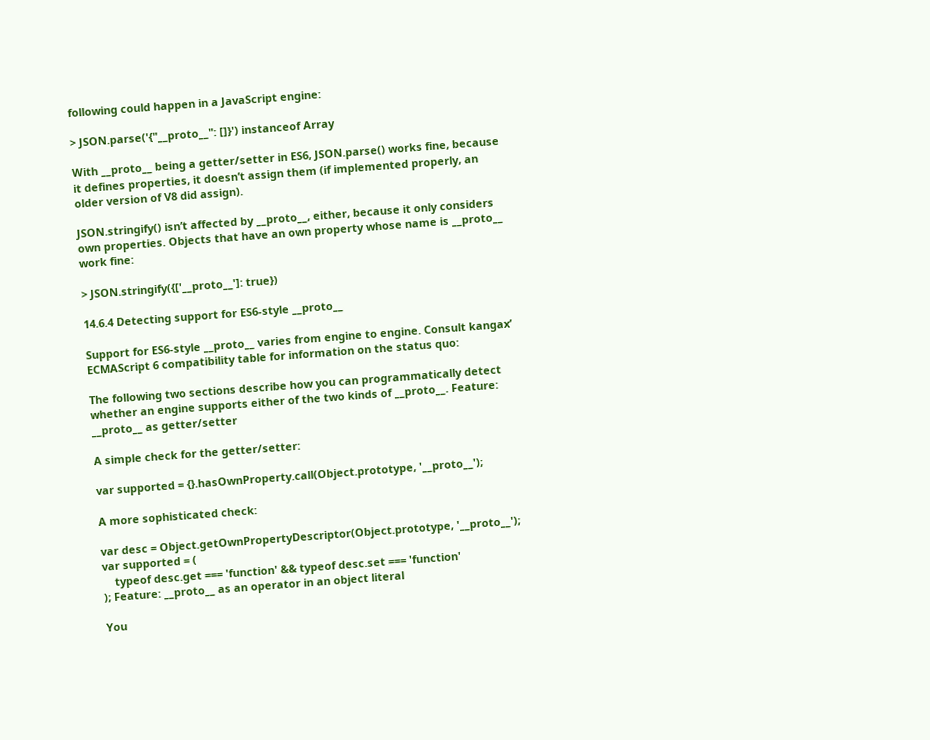following could happen in a JavaScript engine:

> JSON.parse('{"__proto__": []}') instanceof Array

With __proto__ being a getter/setter in ES6, JSON.parse() works fine, because it defines properties, it doesn’t assign them (if implemented properly, an older version of V8 did assign).

JSON.stringify() isn’t affected by __proto__, either, because it only considers own properties. Objects that have an own property whose name is __proto__ work fine:

> JSON.stringify({['__proto__']: true})

14.6.4 Detecting support for ES6-style __proto__

Support for ES6-style __proto__ varies from engine to engine. Consult kangax’ ECMAScript 6 compatibility table for information on the status quo:

The following two sections describe how you can programmatically detect whether an engine supports either of the two kinds of __proto__. Feature: __proto__ as getter/setter

A simple check for the getter/setter:

var supported = {}.hasOwnProperty.call(Object.prototype, '__proto__');

A more sophisticated check:

var desc = Object.getOwnPropertyDescriptor(Object.prototype, '__proto__');
var supported = (
    typeof desc.get === 'function' && typeof desc.set === 'function'
); Feature: __proto__ as an operator in an object literal

You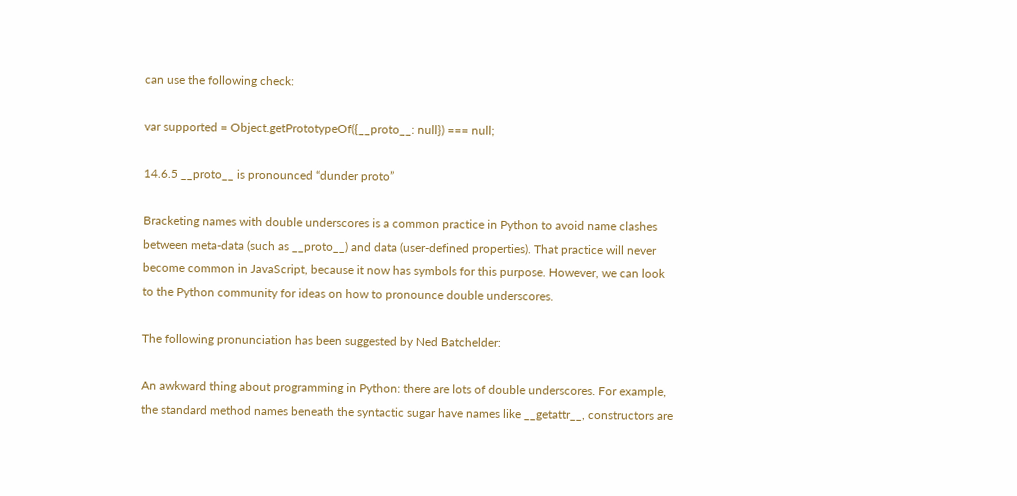can use the following check:

var supported = Object.getPrototypeOf({__proto__: null}) === null;

14.6.5 __proto__ is pronounced “dunder proto”

Bracketing names with double underscores is a common practice in Python to avoid name clashes between meta-data (such as __proto__) and data (user-defined properties). That practice will never become common in JavaScript, because it now has symbols for this purpose. However, we can look to the Python community for ideas on how to pronounce double underscores.

The following pronunciation has been suggested by Ned Batchelder:

An awkward thing about programming in Python: there are lots of double underscores. For example, the standard method names beneath the syntactic sugar have names like __getattr__, constructors are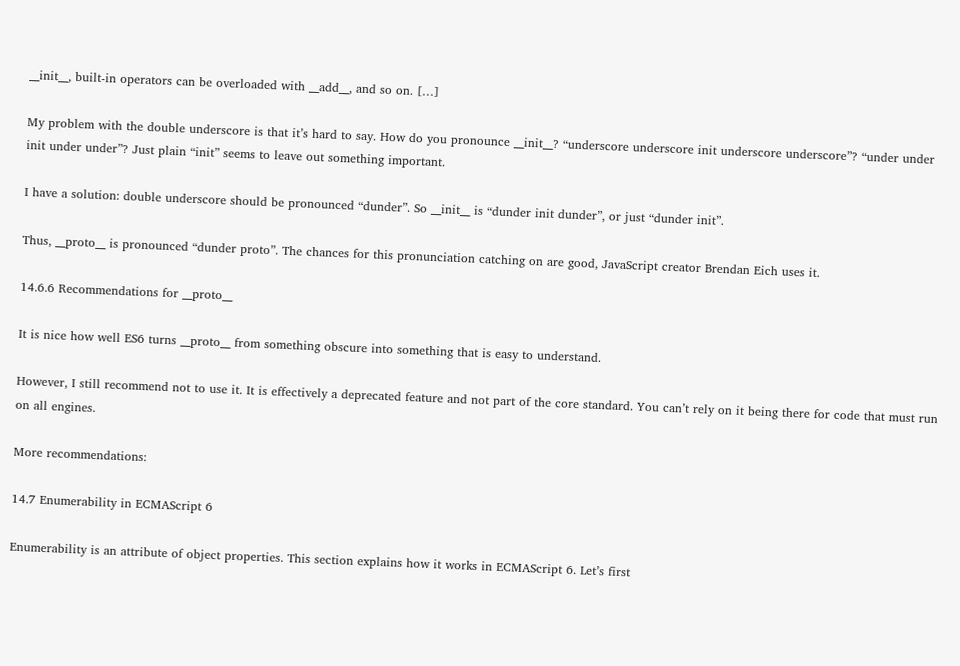__init__, built-in operators can be overloaded with __add__, and so on. […]

My problem with the double underscore is that it’s hard to say. How do you pronounce __init__? “underscore underscore init underscore underscore”? “under under init under under”? Just plain “init” seems to leave out something important.

I have a solution: double underscore should be pronounced “dunder”. So __init__ is “dunder init dunder”, or just “dunder init”.

Thus, __proto__ is pronounced “dunder proto”. The chances for this pronunciation catching on are good, JavaScript creator Brendan Eich uses it.

14.6.6 Recommendations for __proto__

It is nice how well ES6 turns __proto__ from something obscure into something that is easy to understand.

However, I still recommend not to use it. It is effectively a deprecated feature and not part of the core standard. You can’t rely on it being there for code that must run on all engines.

More recommendations:

14.7 Enumerability in ECMAScript 6

Enumerability is an attribute of object properties. This section explains how it works in ECMAScript 6. Let’s first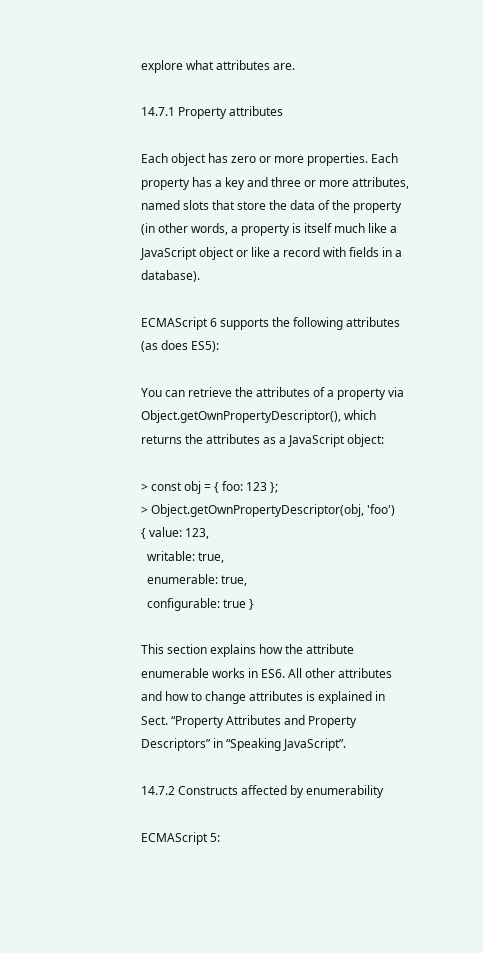explore what attributes are.

14.7.1 Property attributes

Each object has zero or more properties. Each property has a key and three or more attributes, named slots that store the data of the property (in other words, a property is itself much like a JavaScript object or like a record with fields in a database).

ECMAScript 6 supports the following attributes (as does ES5):

You can retrieve the attributes of a property via Object.getOwnPropertyDescriptor(), which returns the attributes as a JavaScript object:

> const obj = { foo: 123 };
> Object.getOwnPropertyDescriptor(obj, 'foo')
{ value: 123,
  writable: true,
  enumerable: true,
  configurable: true }

This section explains how the attribute enumerable works in ES6. All other attributes and how to change attributes is explained in Sect. “Property Attributes and Property Descriptors” in “Speaking JavaScript”.

14.7.2 Constructs affected by enumerability

ECMAScript 5: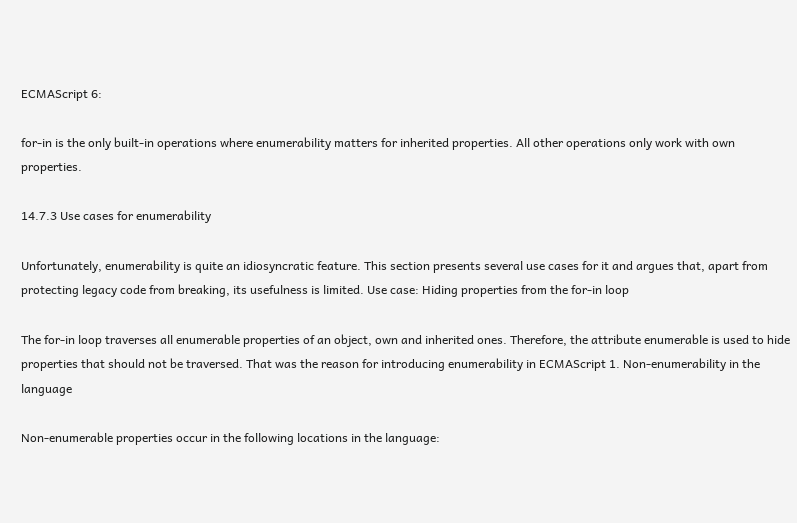ECMAScript 6:

for-in is the only built-in operations where enumerability matters for inherited properties. All other operations only work with own properties.

14.7.3 Use cases for enumerability

Unfortunately, enumerability is quite an idiosyncratic feature. This section presents several use cases for it and argues that, apart from protecting legacy code from breaking, its usefulness is limited. Use case: Hiding properties from the for-in loop

The for-in loop traverses all enumerable properties of an object, own and inherited ones. Therefore, the attribute enumerable is used to hide properties that should not be traversed. That was the reason for introducing enumerability in ECMAScript 1. Non-enumerability in the language

Non-enumerable properties occur in the following locations in the language: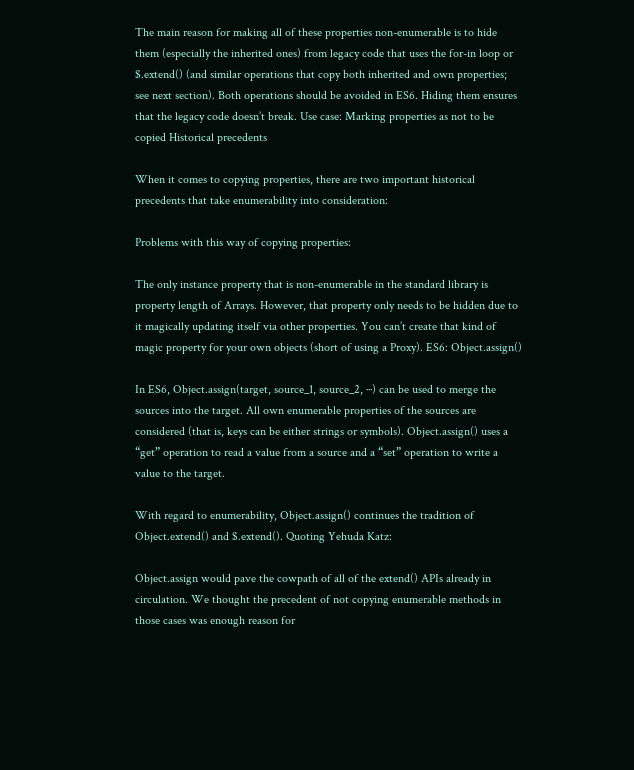The main reason for making all of these properties non-enumerable is to hide them (especially the inherited ones) from legacy code that uses the for-in loop or $.extend() (and similar operations that copy both inherited and own properties; see next section). Both operations should be avoided in ES6. Hiding them ensures that the legacy code doesn’t break. Use case: Marking properties as not to be copied Historical precedents

When it comes to copying properties, there are two important historical precedents that take enumerability into consideration:

Problems with this way of copying properties:

The only instance property that is non-enumerable in the standard library is property length of Arrays. However, that property only needs to be hidden due to it magically updating itself via other properties. You can’t create that kind of magic property for your own objects (short of using a Proxy). ES6: Object.assign()

In ES6, Object.assign(target, source_1, source_2, ···) can be used to merge the sources into the target. All own enumerable properties of the sources are considered (that is, keys can be either strings or symbols). Object.assign() uses a “get” operation to read a value from a source and a “set” operation to write a value to the target.

With regard to enumerability, Object.assign() continues the tradition of Object.extend() and $.extend(). Quoting Yehuda Katz:

Object.assign would pave the cowpath of all of the extend() APIs already in circulation. We thought the precedent of not copying enumerable methods in those cases was enough reason for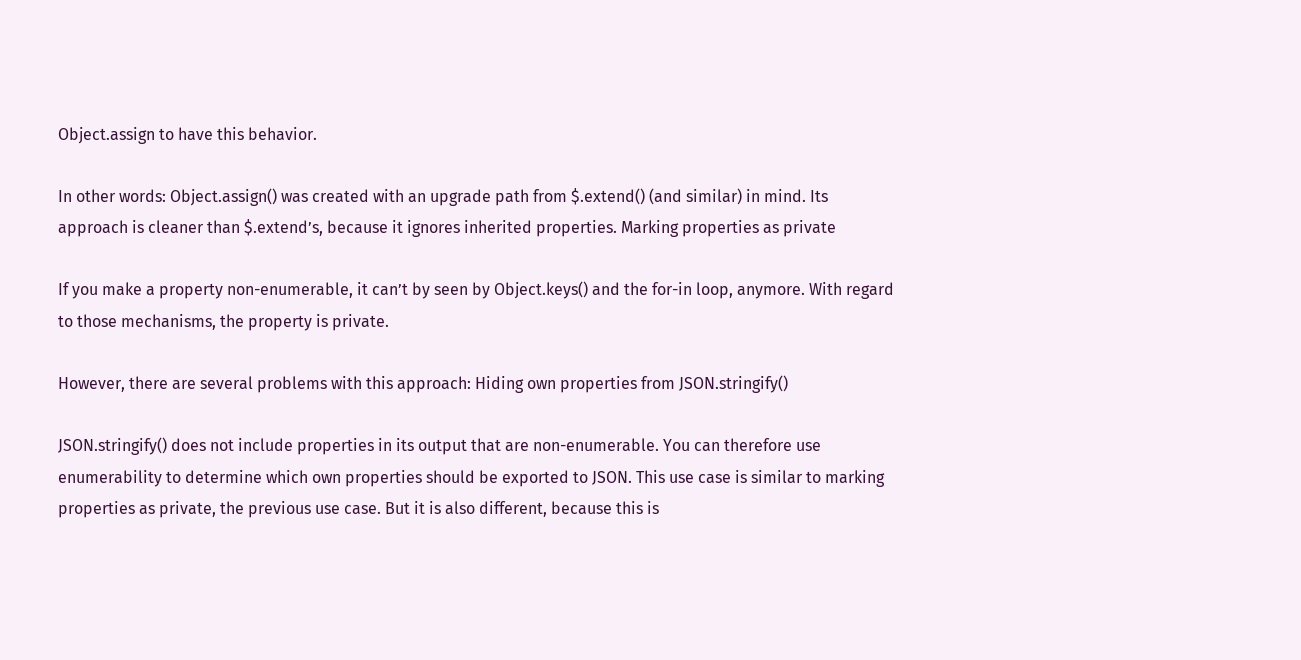Object.assign to have this behavior.

In other words: Object.assign() was created with an upgrade path from $.extend() (and similar) in mind. Its approach is cleaner than $.extend’s, because it ignores inherited properties. Marking properties as private

If you make a property non-enumerable, it can’t by seen by Object.keys() and the for-in loop, anymore. With regard to those mechanisms, the property is private.

However, there are several problems with this approach: Hiding own properties from JSON.stringify()

JSON.stringify() does not include properties in its output that are non-enumerable. You can therefore use enumerability to determine which own properties should be exported to JSON. This use case is similar to marking properties as private, the previous use case. But it is also different, because this is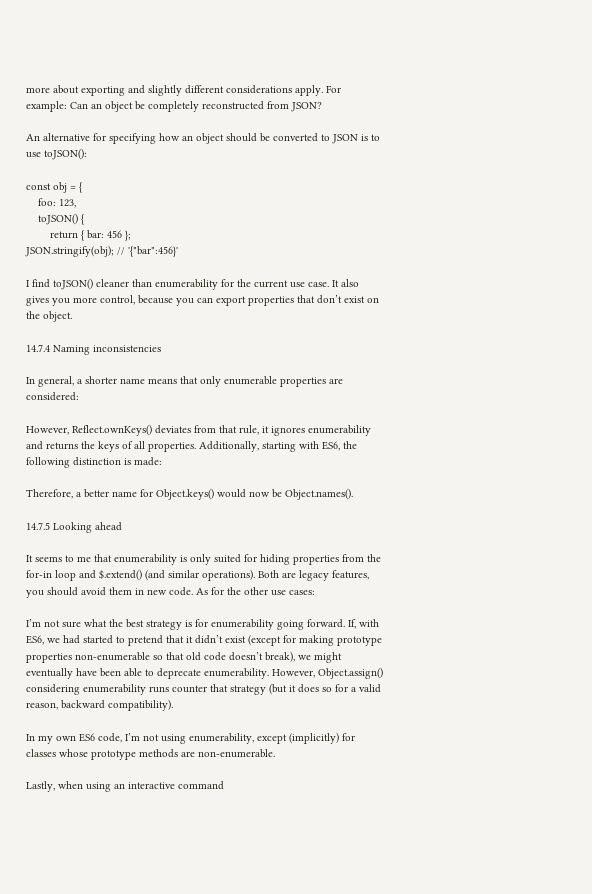more about exporting and slightly different considerations apply. For example: Can an object be completely reconstructed from JSON?

An alternative for specifying how an object should be converted to JSON is to use toJSON():

const obj = {
    foo: 123,
    toJSON() {
        return { bar: 456 };
JSON.stringify(obj); // '{"bar":456}'

I find toJSON() cleaner than enumerability for the current use case. It also gives you more control, because you can export properties that don’t exist on the object.

14.7.4 Naming inconsistencies

In general, a shorter name means that only enumerable properties are considered:

However, Reflect.ownKeys() deviates from that rule, it ignores enumerability and returns the keys of all properties. Additionally, starting with ES6, the following distinction is made:

Therefore, a better name for Object.keys() would now be Object.names().

14.7.5 Looking ahead

It seems to me that enumerability is only suited for hiding properties from the for-in loop and $.extend() (and similar operations). Both are legacy features, you should avoid them in new code. As for the other use cases:

I’m not sure what the best strategy is for enumerability going forward. If, with ES6, we had started to pretend that it didn’t exist (except for making prototype properties non-enumerable so that old code doesn’t break), we might eventually have been able to deprecate enumerability. However, Object.assign() considering enumerability runs counter that strategy (but it does so for a valid reason, backward compatibility).

In my own ES6 code, I’m not using enumerability, except (implicitly) for classes whose prototype methods are non-enumerable.

Lastly, when using an interactive command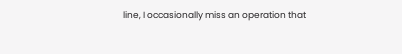line, I occasionally miss an operation that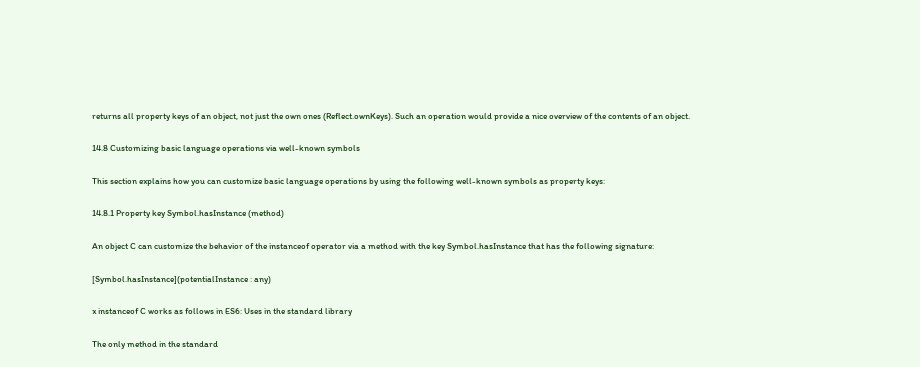returns all property keys of an object, not just the own ones (Reflect.ownKeys). Such an operation would provide a nice overview of the contents of an object.

14.8 Customizing basic language operations via well-known symbols

This section explains how you can customize basic language operations by using the following well-known symbols as property keys:

14.8.1 Property key Symbol.hasInstance (method)

An object C can customize the behavior of the instanceof operator via a method with the key Symbol.hasInstance that has the following signature:

[Symbol.hasInstance](potentialInstance : any)

x instanceof C works as follows in ES6: Uses in the standard library

The only method in the standard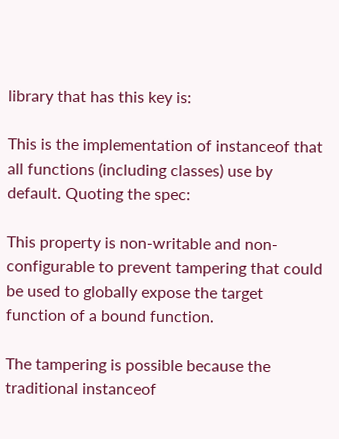library that has this key is:

This is the implementation of instanceof that all functions (including classes) use by default. Quoting the spec:

This property is non-writable and non-configurable to prevent tampering that could be used to globally expose the target function of a bound function.

The tampering is possible because the traditional instanceof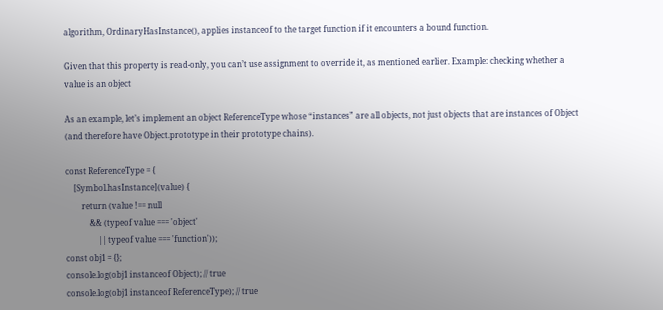algorithm, OrdinaryHasInstance(), applies instanceof to the target function if it encounters a bound function.

Given that this property is read-only, you can’t use assignment to override it, as mentioned earlier. Example: checking whether a value is an object

As an example, let’s implement an object ReferenceType whose “instances” are all objects, not just objects that are instances of Object (and therefore have Object.prototype in their prototype chains).

const ReferenceType = {
    [Symbol.hasInstance](value) {
        return (value !== null
            && (typeof value === 'object'
                || typeof value === 'function'));
const obj1 = {};
console.log(obj1 instanceof Object); // true
console.log(obj1 instanceof ReferenceType); // true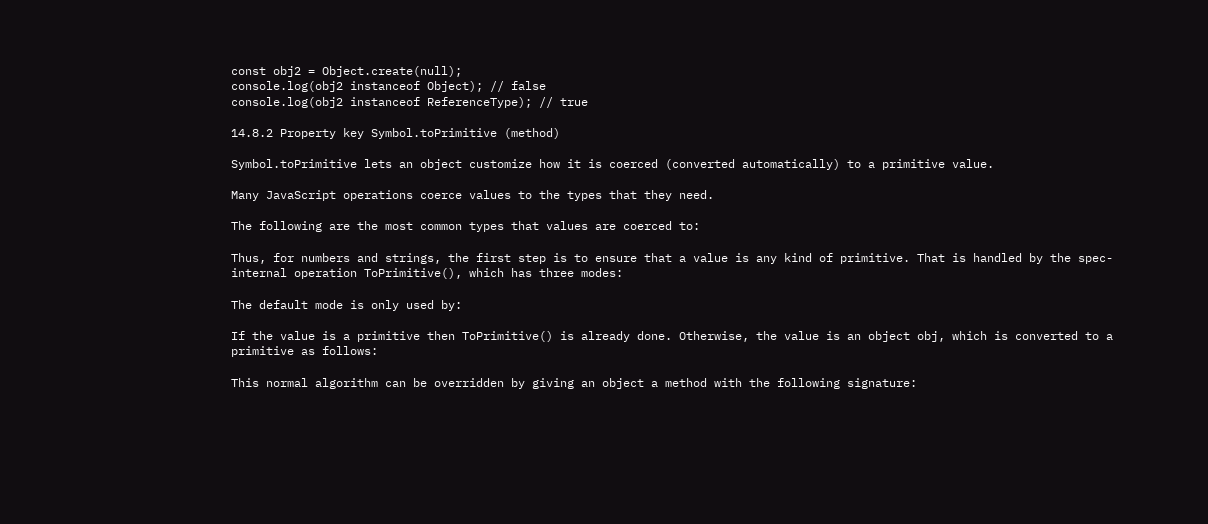const obj2 = Object.create(null);
console.log(obj2 instanceof Object); // false
console.log(obj2 instanceof ReferenceType); // true

14.8.2 Property key Symbol.toPrimitive (method)

Symbol.toPrimitive lets an object customize how it is coerced (converted automatically) to a primitive value.

Many JavaScript operations coerce values to the types that they need.

The following are the most common types that values are coerced to:

Thus, for numbers and strings, the first step is to ensure that a value is any kind of primitive. That is handled by the spec-internal operation ToPrimitive(), which has three modes:

The default mode is only used by:

If the value is a primitive then ToPrimitive() is already done. Otherwise, the value is an object obj, which is converted to a primitive as follows:

This normal algorithm can be overridden by giving an object a method with the following signature: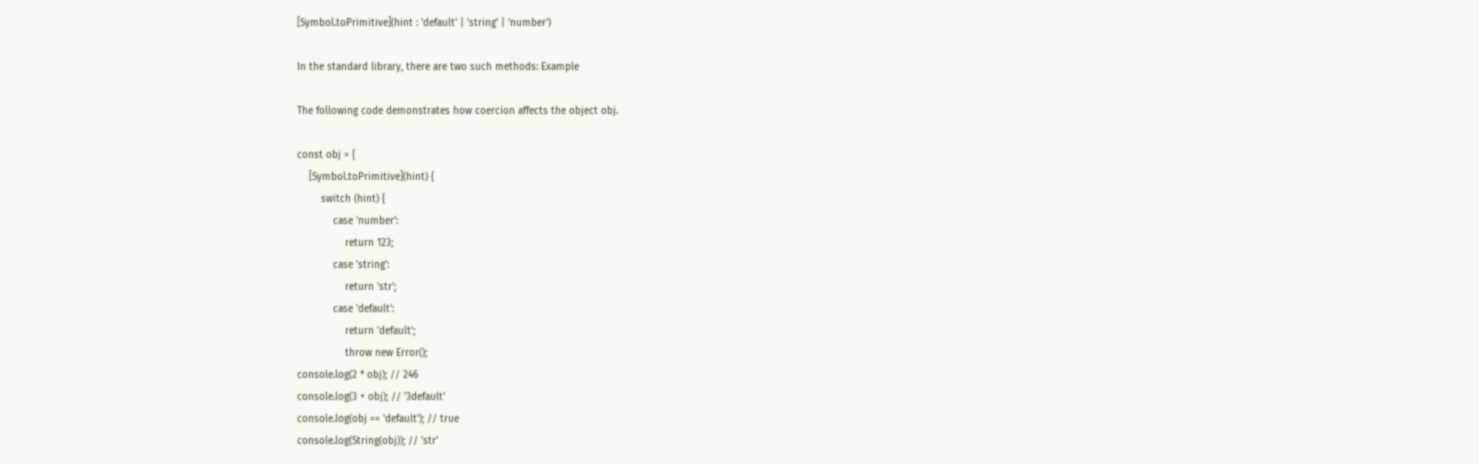[Symbol.toPrimitive](hint : 'default' | 'string' | 'number')

In the standard library, there are two such methods: Example

The following code demonstrates how coercion affects the object obj.

const obj = {
    [Symbol.toPrimitive](hint) {
        switch (hint) {
            case 'number':
                return 123;
            case 'string':
                return 'str';
            case 'default':
                return 'default';
                throw new Error();
console.log(2 * obj); // 246
console.log(3 + obj); // '3default'
console.log(obj == 'default'); // true
console.log(String(obj)); // 'str'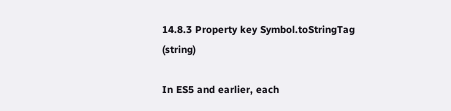14.8.3 Property key Symbol.toStringTag (string)

In ES5 and earlier, each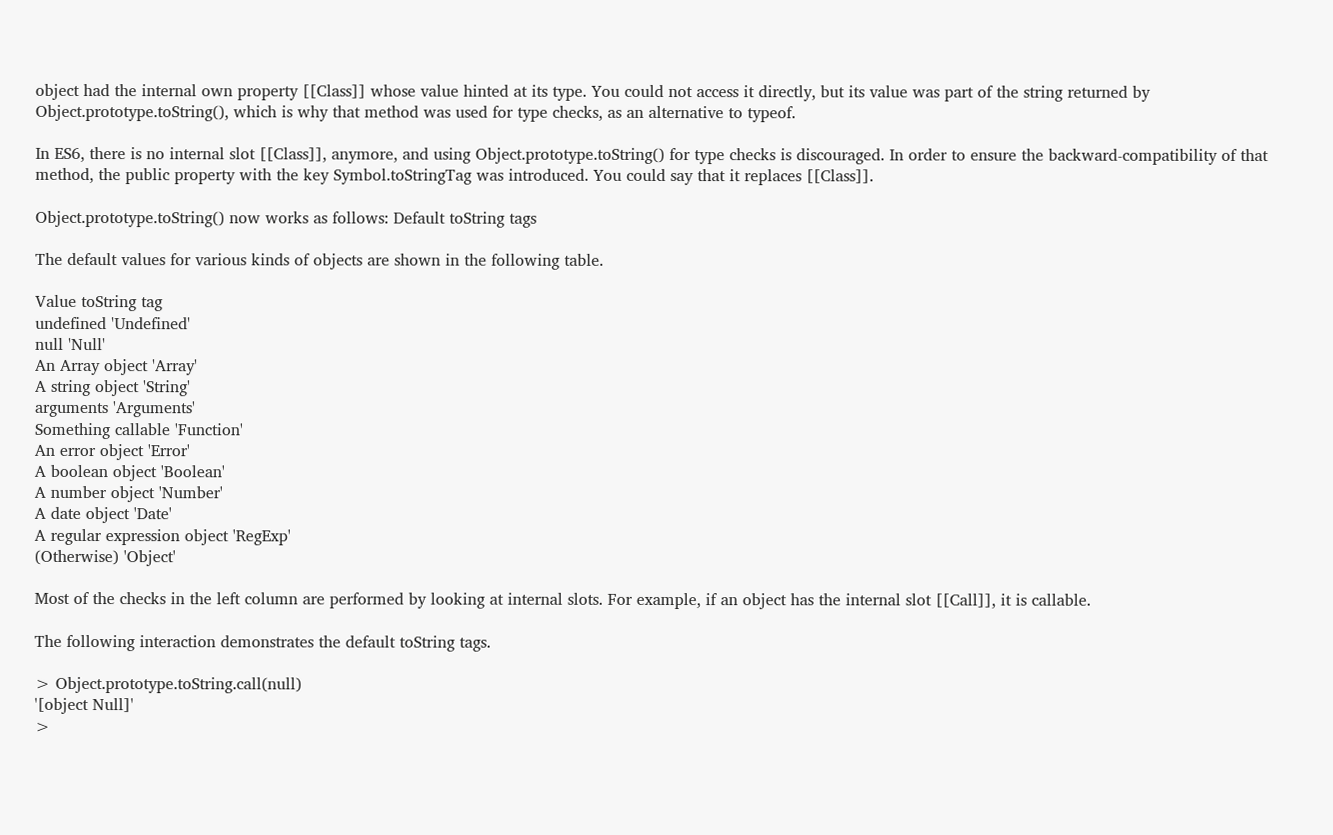object had the internal own property [[Class]] whose value hinted at its type. You could not access it directly, but its value was part of the string returned by Object.prototype.toString(), which is why that method was used for type checks, as an alternative to typeof.

In ES6, there is no internal slot [[Class]], anymore, and using Object.prototype.toString() for type checks is discouraged. In order to ensure the backward-compatibility of that method, the public property with the key Symbol.toStringTag was introduced. You could say that it replaces [[Class]].

Object.prototype.toString() now works as follows: Default toString tags

The default values for various kinds of objects are shown in the following table.

Value toString tag
undefined 'Undefined'
null 'Null'
An Array object 'Array'
A string object 'String'
arguments 'Arguments'
Something callable 'Function'
An error object 'Error'
A boolean object 'Boolean'
A number object 'Number'
A date object 'Date'
A regular expression object 'RegExp'
(Otherwise) 'Object'

Most of the checks in the left column are performed by looking at internal slots. For example, if an object has the internal slot [[Call]], it is callable.

The following interaction demonstrates the default toString tags.

> Object.prototype.toString.call(null)
'[object Null]'
>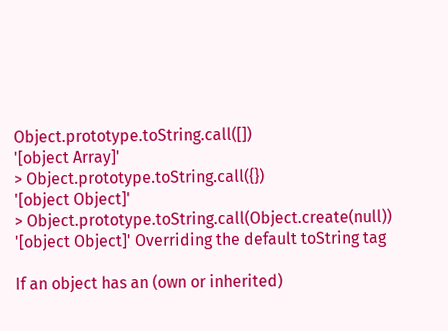Object.prototype.toString.call([])
'[object Array]'
> Object.prototype.toString.call({})
'[object Object]'
> Object.prototype.toString.call(Object.create(null))
'[object Object]' Overriding the default toString tag

If an object has an (own or inherited)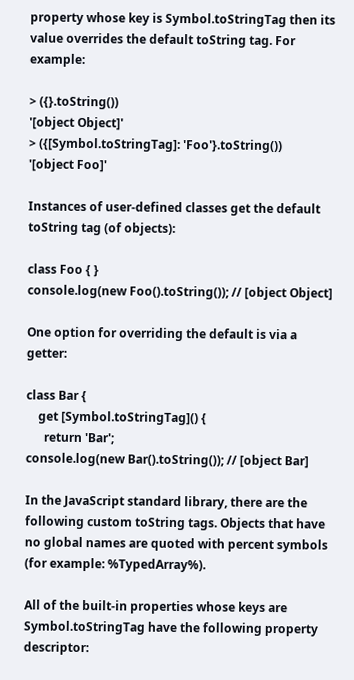property whose key is Symbol.toStringTag then its value overrides the default toString tag. For example:

> ({}.toString())
'[object Object]'
> ({[Symbol.toStringTag]: 'Foo'}.toString())
'[object Foo]'

Instances of user-defined classes get the default toString tag (of objects):

class Foo { }
console.log(new Foo().toString()); // [object Object]

One option for overriding the default is via a getter:

class Bar {
    get [Symbol.toStringTag]() {
      return 'Bar';
console.log(new Bar().toString()); // [object Bar]

In the JavaScript standard library, there are the following custom toString tags. Objects that have no global names are quoted with percent symbols (for example: %TypedArray%).

All of the built-in properties whose keys are Symbol.toStringTag have the following property descriptor: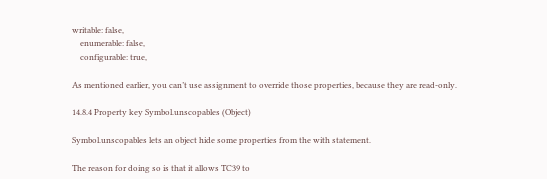writable: false,
    enumerable: false,
    configurable: true,

As mentioned earlier, you can’t use assignment to override those properties, because they are read-only.

14.8.4 Property key Symbol.unscopables (Object)

Symbol.unscopables lets an object hide some properties from the with statement.

The reason for doing so is that it allows TC39 to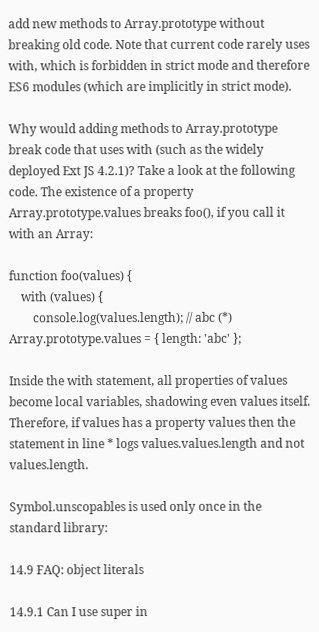add new methods to Array.prototype without breaking old code. Note that current code rarely uses with, which is forbidden in strict mode and therefore ES6 modules (which are implicitly in strict mode).

Why would adding methods to Array.prototype break code that uses with (such as the widely deployed Ext JS 4.2.1)? Take a look at the following code. The existence of a property Array.prototype.values breaks foo(), if you call it with an Array:

function foo(values) {
    with (values) {
        console.log(values.length); // abc (*)
Array.prototype.values = { length: 'abc' };

Inside the with statement, all properties of values become local variables, shadowing even values itself. Therefore, if values has a property values then the statement in line * logs values.values.length and not values.length.

Symbol.unscopables is used only once in the standard library:

14.9 FAQ: object literals

14.9.1 Can I use super in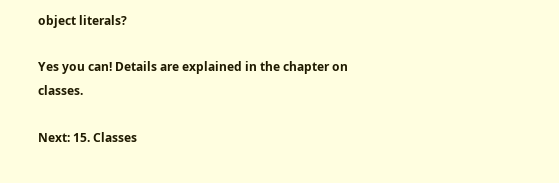object literals?

Yes you can! Details are explained in the chapter on classes.

Next: 15. Classes